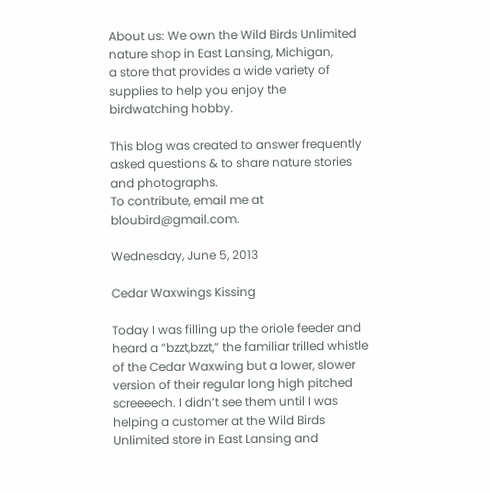About us: We own the Wild Birds Unlimited nature shop in East Lansing, Michigan,
a store that provides a wide variety of supplies to help you enjoy the birdwatching hobby.

This blog was created to answer frequently asked questions & to share nature stories and photographs.
To contribute, email me at bloubird@gmail.com.

Wednesday, June 5, 2013

Cedar Waxwings Kissing

Today I was filling up the oriole feeder and heard a “bzzt,bzzt,” the familiar trilled whistle of the Cedar Waxwing but a lower, slower version of their regular long high pitched screeeech. I didn’t see them until I was helping a customer at the Wild Birds Unlimited store in East Lansing and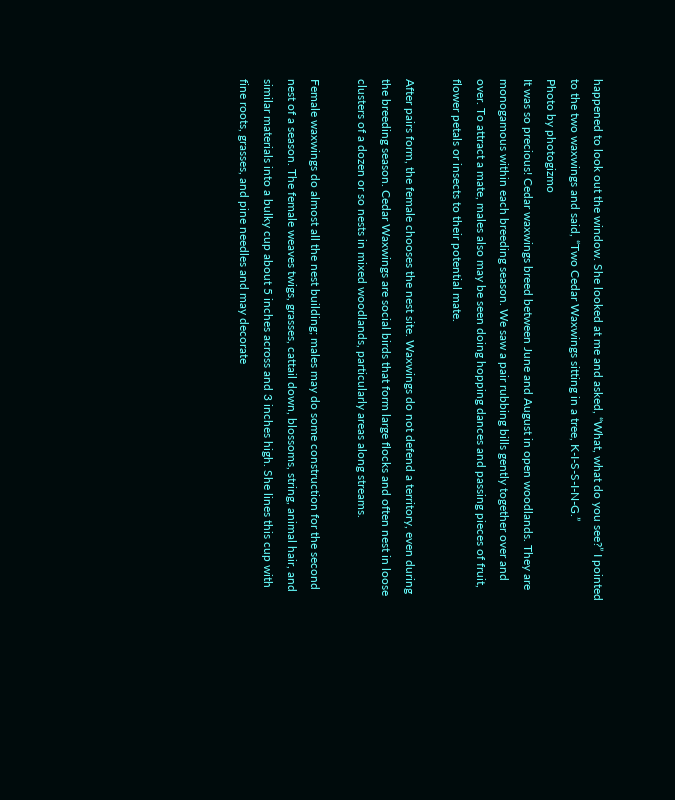happened to look out the window. She looked at me and asked, “What, what do you see?” I pointed to the two waxwings and said, “Two Cedar Waxwings sitting in a tree, K-I-S-S-I-N-G.”
Photo by photogizmo
It was so precious! Cedar waxwings breed between June and August in open woodlands. They are monogamous within each breeding season. We saw a pair rubbing bills gently together over and over. To attract a mate, males also may be seen doing hopping dances and passing pieces of fruit, flower petals or insects to their potential mate.

After pairs form, the female chooses the nest site. Waxwings do not defend a territory, even during the breeding season. Cedar Waxwings are social birds that form large flocks and often nest in loose clusters of a dozen or so nests in mixed woodlands, particularly areas along streams.

Female waxwings do almost all the nest building; males may do some construction for the second nest of a season. The female weaves twigs, grasses, cattail down, blossoms, string, animal hair, and similar materials into a bulky cup about 5 inches across and 3 inches high. She lines this cup with fine roots, grasses, and pine needles and may decorate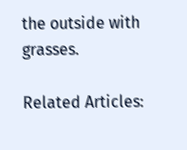the outside with grasses.

Related Articles: